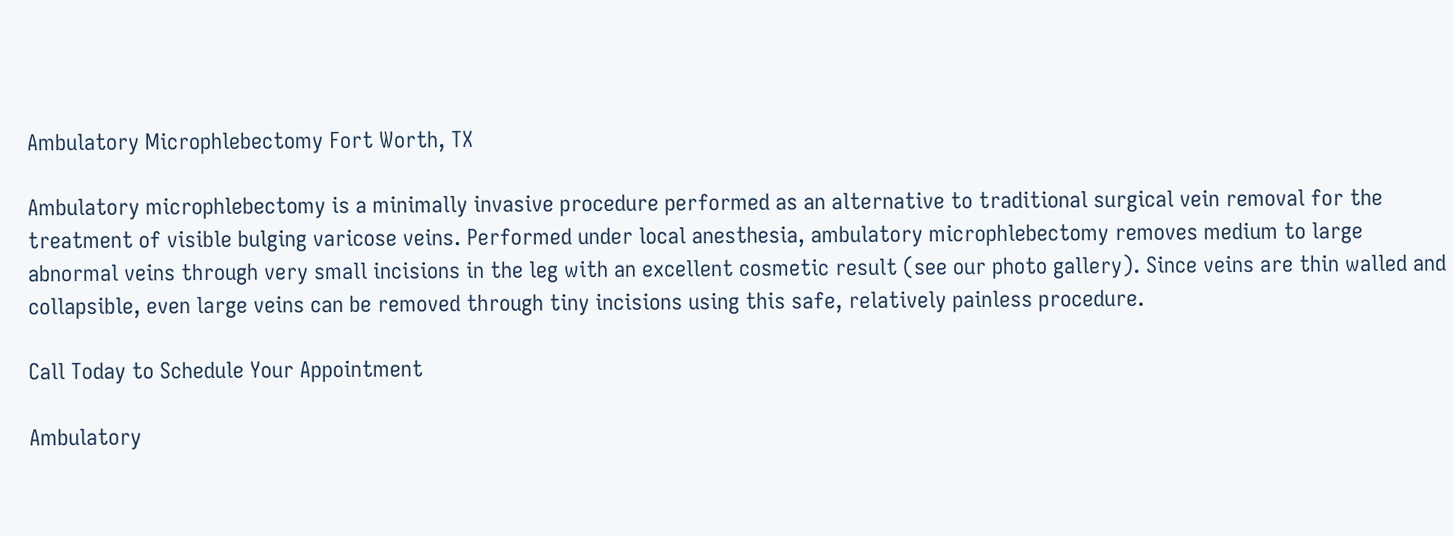Ambulatory Microphlebectomy Fort Worth, TX

Ambulatory microphlebectomy is a minimally invasive procedure performed as an alternative to traditional surgical vein removal for the treatment of visible bulging varicose veins. Performed under local anesthesia, ambulatory microphlebectomy removes medium to large abnormal veins through very small incisions in the leg with an excellent cosmetic result (see our photo gallery). Since veins are thin walled and collapsible, even large veins can be removed through tiny incisions using this safe, relatively painless procedure.

Call Today to Schedule Your Appointment

Ambulatory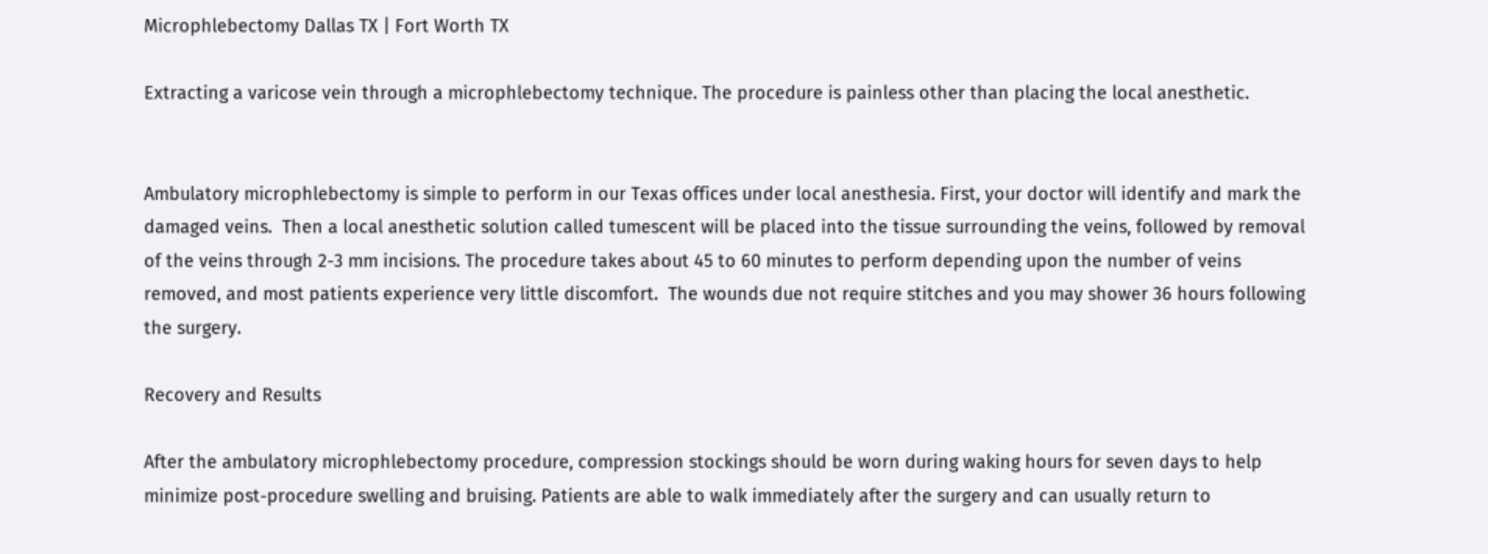Microphlebectomy Dallas TX | Fort Worth TX

Extracting a varicose vein through a microphlebectomy technique. The procedure is painless other than placing the local anesthetic.


Ambulatory microphlebectomy is simple to perform in our Texas offices under local anesthesia. First, your doctor will identify and mark the damaged veins.  Then a local anesthetic solution called tumescent will be placed into the tissue surrounding the veins, followed by removal of the veins through 2-3 mm incisions. The procedure takes about 45 to 60 minutes to perform depending upon the number of veins removed, and most patients experience very little discomfort.  The wounds due not require stitches and you may shower 36 hours following the surgery.

Recovery and Results

After the ambulatory microphlebectomy procedure, compression stockings should be worn during waking hours for seven days to help minimize post-procedure swelling and bruising. Patients are able to walk immediately after the surgery and can usually return to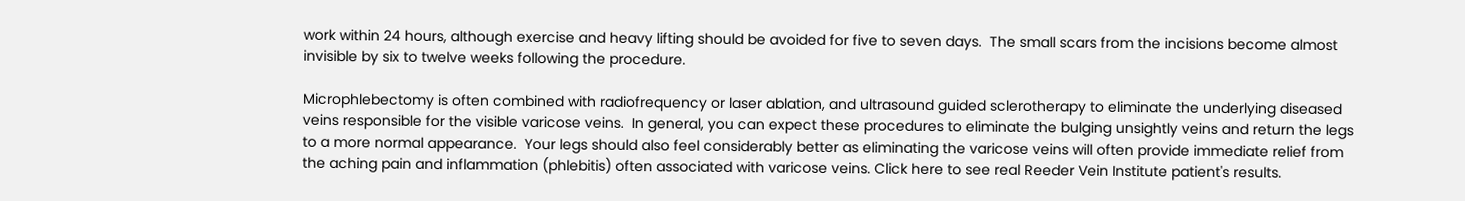work within 24 hours, although exercise and heavy lifting should be avoided for five to seven days.  The small scars from the incisions become almost invisible by six to twelve weeks following the procedure.

Microphlebectomy is often combined with radiofrequency or laser ablation, and ultrasound guided sclerotherapy to eliminate the underlying diseased veins responsible for the visible varicose veins.  In general, you can expect these procedures to eliminate the bulging unsightly veins and return the legs to a more normal appearance.  Your legs should also feel considerably better as eliminating the varicose veins will often provide immediate relief from the aching pain and inflammation (phlebitis) often associated with varicose veins. Click here to see real Reeder Vein Institute patient's results.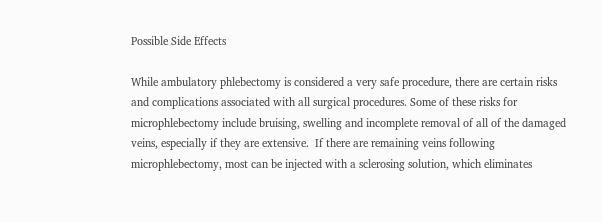Possible Side Effects

While ambulatory phlebectomy is considered a very safe procedure, there are certain risks and complications associated with all surgical procedures. Some of these risks for microphlebectomy include bruising, swelling and incomplete removal of all of the damaged veins, especially if they are extensive.  If there are remaining veins following microphlebectomy, most can be injected with a sclerosing solution, which eliminates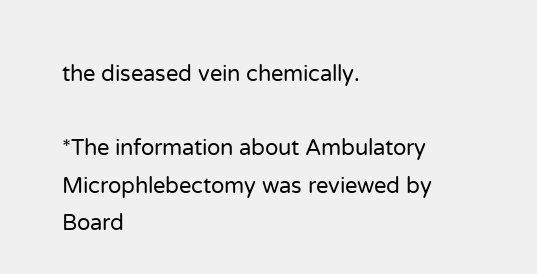the diseased vein chemically.

*The information about Ambulatory Microphlebectomy was reviewed by Board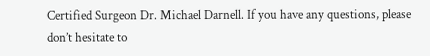Certified Surgeon Dr. Michael Darnell. If you have any questions, please don’t hesitate to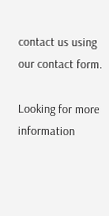contact us using our contact form.

Looking for more information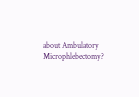about Ambulatory Microphlebectomy?